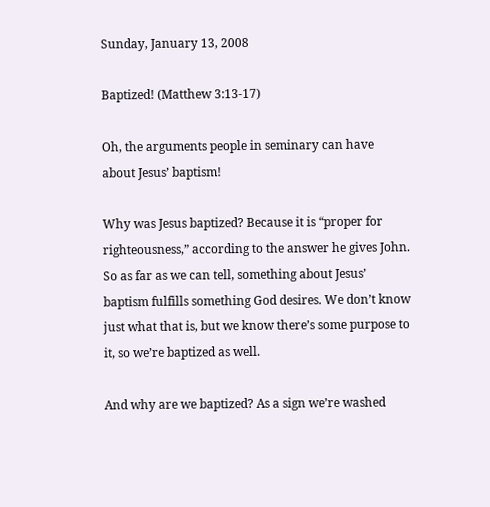Sunday, January 13, 2008

Baptized! (Matthew 3:13-17)

Oh, the arguments people in seminary can have about Jesus’ baptism!

Why was Jesus baptized? Because it is “proper for righteousness,” according to the answer he gives John. So as far as we can tell, something about Jesus’ baptism fulfills something God desires. We don’t know just what that is, but we know there’s some purpose to it, so we’re baptized as well.

And why are we baptized? As a sign we’re washed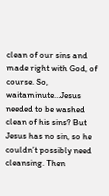clean of our sins and made right with God, of course. So, waitaminute…Jesus needed to be washed clean of his sins? But Jesus has no sin, so he couldn’t possibly need cleansing. Then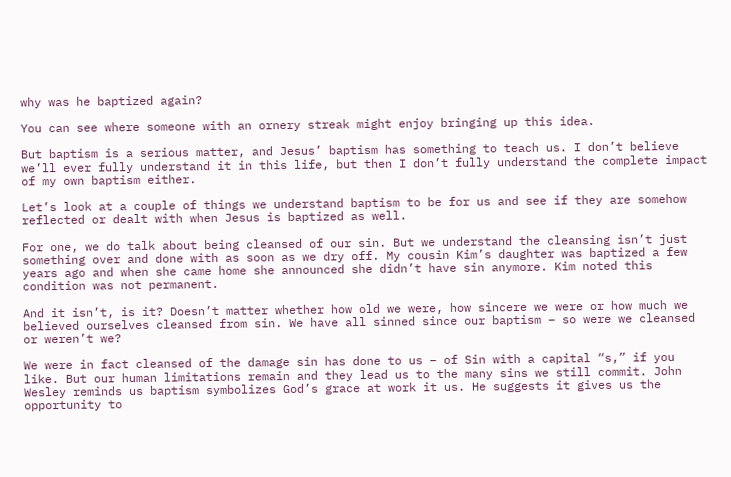why was he baptized again?

You can see where someone with an ornery streak might enjoy bringing up this idea.

But baptism is a serious matter, and Jesus’ baptism has something to teach us. I don’t believe we’ll ever fully understand it in this life, but then I don’t fully understand the complete impact of my own baptism either.

Let’s look at a couple of things we understand baptism to be for us and see if they are somehow reflected or dealt with when Jesus is baptized as well.

For one, we do talk about being cleansed of our sin. But we understand the cleansing isn’t just something over and done with as soon as we dry off. My cousin Kim’s daughter was baptized a few years ago and when she came home she announced she didn’t have sin anymore. Kim noted this condition was not permanent.

And it isn’t, is it? Doesn’t matter whether how old we were, how sincere we were or how much we believed ourselves cleansed from sin. We have all sinned since our baptism – so were we cleansed or weren’t we?

We were in fact cleansed of the damage sin has done to us – of Sin with a capital “s,” if you like. But our human limitations remain and they lead us to the many sins we still commit. John Wesley reminds us baptism symbolizes God’s grace at work it us. He suggests it gives us the opportunity to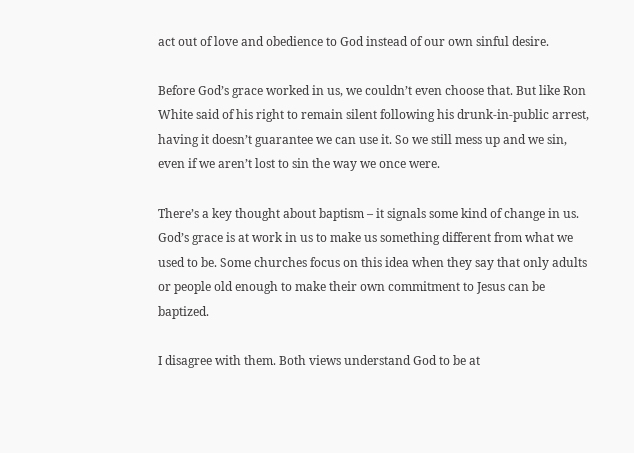act out of love and obedience to God instead of our own sinful desire.

Before God’s grace worked in us, we couldn’t even choose that. But like Ron White said of his right to remain silent following his drunk-in-public arrest, having it doesn’t guarantee we can use it. So we still mess up and we sin, even if we aren’t lost to sin the way we once were.

There’s a key thought about baptism – it signals some kind of change in us. God’s grace is at work in us to make us something different from what we used to be. Some churches focus on this idea when they say that only adults or people old enough to make their own commitment to Jesus can be baptized.

I disagree with them. Both views understand God to be at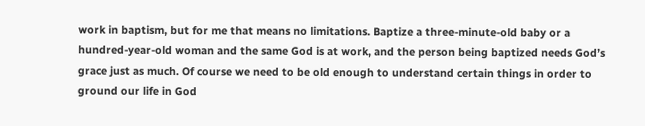work in baptism, but for me that means no limitations. Baptize a three-minute-old baby or a hundred-year-old woman and the same God is at work, and the person being baptized needs God’s grace just as much. Of course we need to be old enough to understand certain things in order to ground our life in God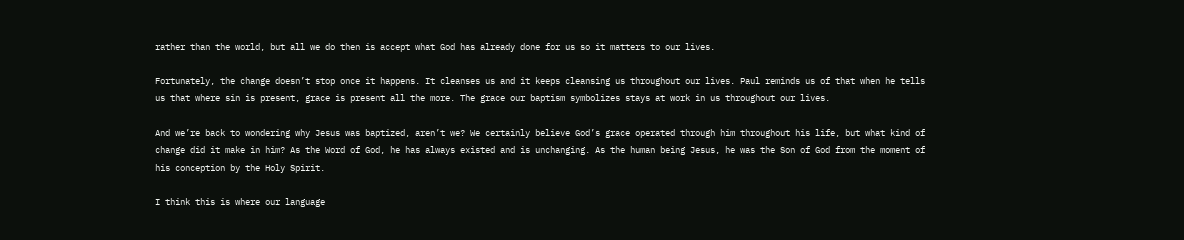rather than the world, but all we do then is accept what God has already done for us so it matters to our lives.

Fortunately, the change doesn’t stop once it happens. It cleanses us and it keeps cleansing us throughout our lives. Paul reminds us of that when he tells us that where sin is present, grace is present all the more. The grace our baptism symbolizes stays at work in us throughout our lives.

And we’re back to wondering why Jesus was baptized, aren’t we? We certainly believe God’s grace operated through him throughout his life, but what kind of change did it make in him? As the Word of God, he has always existed and is unchanging. As the human being Jesus, he was the Son of God from the moment of his conception by the Holy Spirit.

I think this is where our language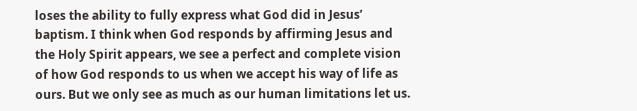loses the ability to fully express what God did in Jesus’ baptism. I think when God responds by affirming Jesus and the Holy Spirit appears, we see a perfect and complete vision of how God responds to us when we accept his way of life as ours. But we only see as much as our human limitations let us.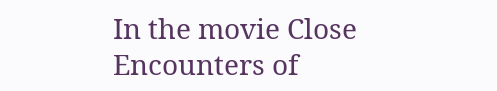In the movie Close Encounters of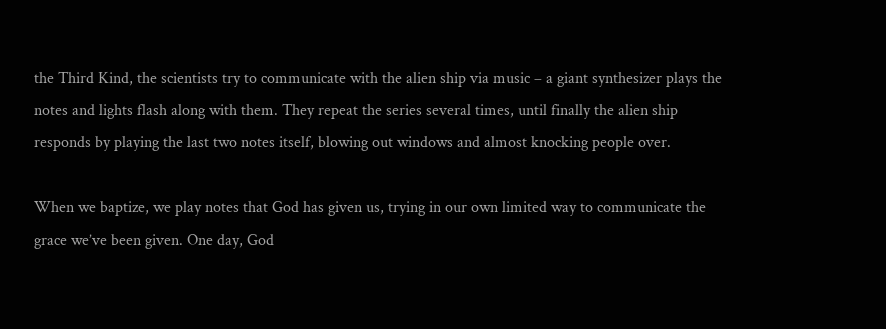the Third Kind, the scientists try to communicate with the alien ship via music – a giant synthesizer plays the notes and lights flash along with them. They repeat the series several times, until finally the alien ship responds by playing the last two notes itself, blowing out windows and almost knocking people over.

When we baptize, we play notes that God has given us, trying in our own limited way to communicate the grace we’ve been given. One day, God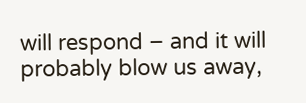will respond – and it will probably blow us away,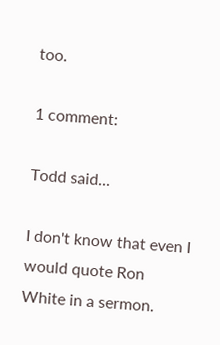too.

1 comment:

Todd said...

I don't know that even I would quote Ron White in a sermon.